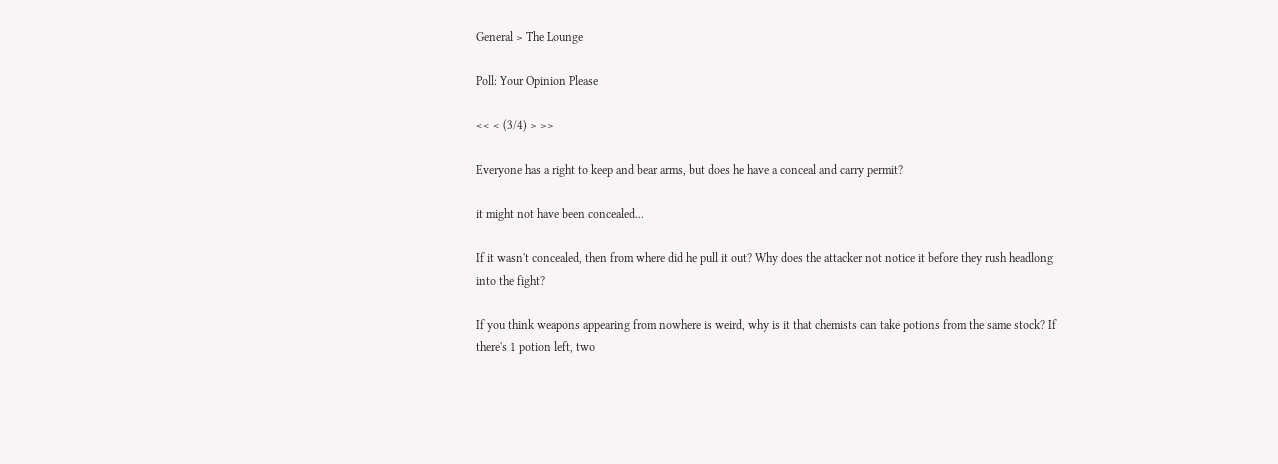General > The Lounge

Poll: Your Opinion Please

<< < (3/4) > >>

Everyone has a right to keep and bear arms, but does he have a conceal and carry permit?

it might not have been concealed...

If it wasn't concealed, then from where did he pull it out? Why does the attacker not notice it before they rush headlong into the fight?

If you think weapons appearing from nowhere is weird, why is it that chemists can take potions from the same stock? If there's 1 potion left, two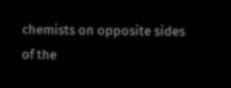chemists on opposite sides of the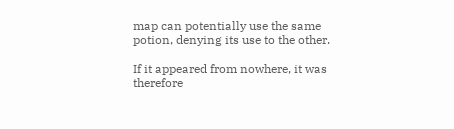map can potentially use the same potion, denying its use to the other.

If it appeared from nowhere, it was therefore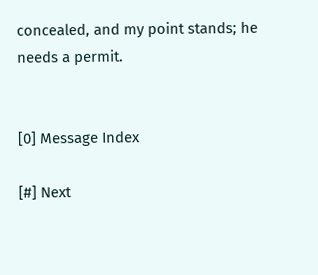concealed, and my point stands; he needs a permit.


[0] Message Index

[#] Next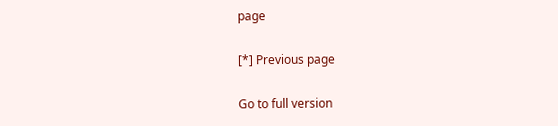page

[*] Previous page

Go to full version